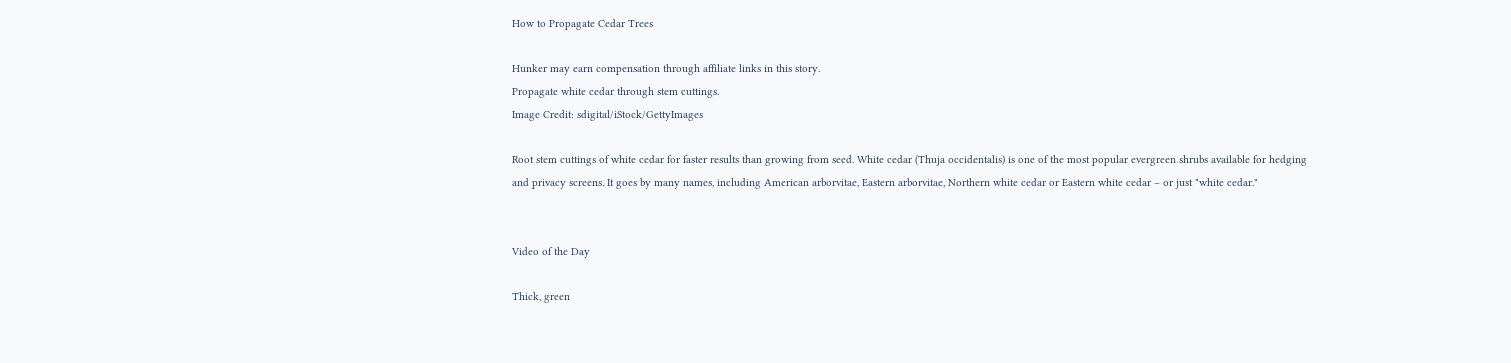How to Propagate Cedar Trees

Hunker may earn compensation through affiliate links in this story.
Propagate white cedar through stem cuttings.
Image Credit: sdigital/iStock/GettyImages

Root stem cuttings of white cedar for faster results than growing from seed. White cedar (Thuja occidentalis) is one of the most popular evergreen shrubs available for hedging and privacy screens. It goes by many names, including American arborvitae, Eastern arborvitae, Northern white cedar or Eastern white cedar – or just "white cedar."


Video of the Day

Thick, green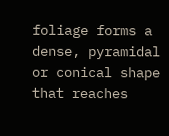foliage forms a dense, pyramidal or conical shape that reaches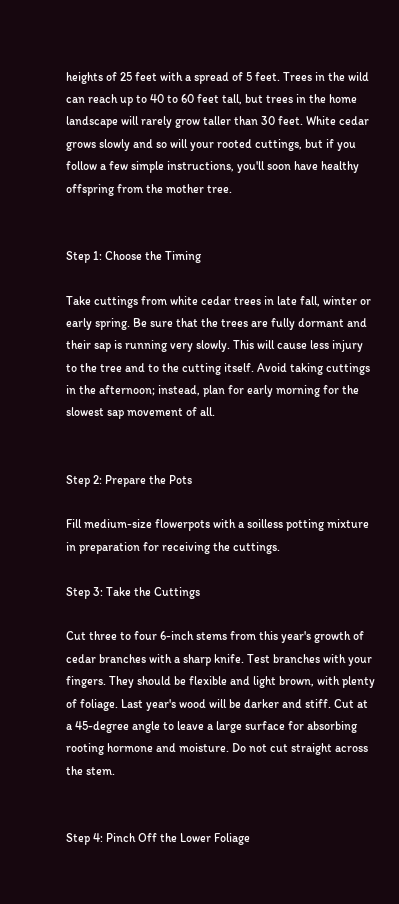heights of 25 feet with a spread of 5 feet. Trees in the wild can reach up to 40 to 60 feet tall, but trees in the home landscape will rarely grow taller than 30 feet. White cedar grows slowly and so will your rooted cuttings, but if you follow a few simple instructions, you'll soon have healthy offspring from the mother tree.


Step 1: Choose the Timing

Take cuttings from white cedar trees in late fall, winter or early spring. Be sure that the trees are fully dormant and their sap is running very slowly. This will cause less injury to the tree and to the cutting itself. Avoid taking cuttings in the afternoon; instead, plan for early morning for the slowest sap movement of all.


Step 2: Prepare the Pots

Fill medium-size flowerpots with a soilless potting mixture in preparation for receiving the cuttings.

Step 3: Take the Cuttings

Cut three to four 6-inch stems from this year's growth of cedar branches with a sharp knife. Test branches with your fingers. They should be flexible and light brown, with plenty of foliage. Last year's wood will be darker and stiff. Cut at a 45-degree angle to leave a large surface for absorbing rooting hormone and moisture. Do not cut straight across the stem.


Step 4: Pinch Off the Lower Foliage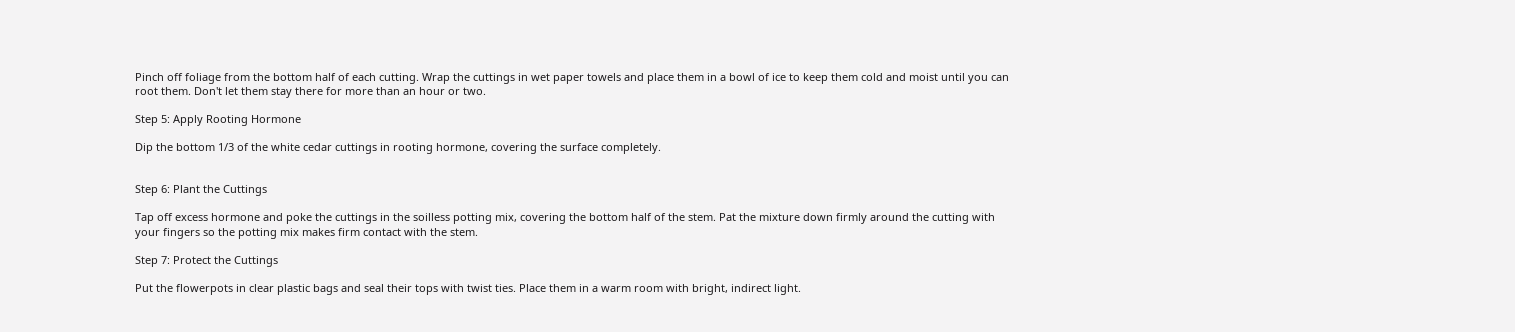Pinch off foliage from the bottom half of each cutting. Wrap the cuttings in wet paper towels and place them in a bowl of ice to keep them cold and moist until you can root them. Don't let them stay there for more than an hour or two.

Step 5: Apply Rooting Hormone

Dip the bottom 1/3 of the white cedar cuttings in rooting hormone, covering the surface completely.


Step 6: Plant the Cuttings

Tap off excess hormone and poke the cuttings in the soilless potting mix, covering the bottom half of the stem. Pat the mixture down firmly around the cutting with your fingers so the potting mix makes firm contact with the stem.

Step 7: Protect the Cuttings

Put the flowerpots in clear plastic bags and seal their tops with twist ties. Place them in a warm room with bright, indirect light.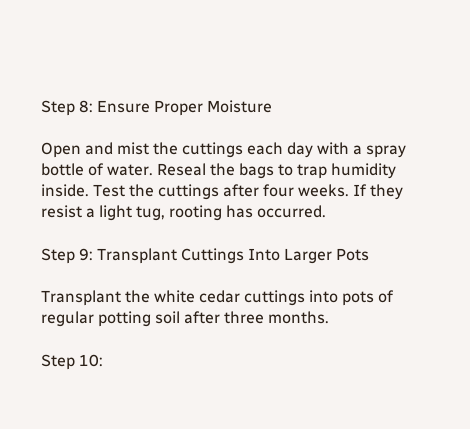Step 8: Ensure Proper Moisture

Open and mist the cuttings each day with a spray bottle of water. Reseal the bags to trap humidity inside. Test the cuttings after four weeks. If they resist a light tug, rooting has occurred.

Step 9: Transplant Cuttings Into Larger Pots

Transplant the white cedar cuttings into pots of regular potting soil after three months.

Step 10: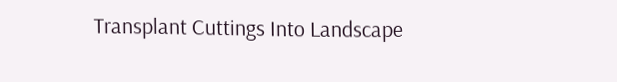Transplant Cuttings Into Landscape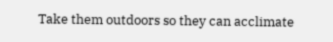Take them outdoors so they can acclimate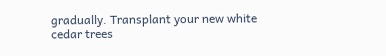gradually. Transplant your new white cedar trees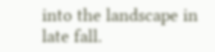into the landscape in late fall.